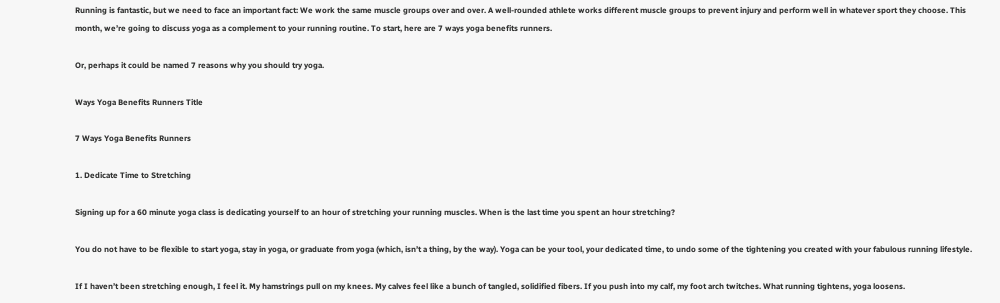Running is fantastic, but we need to face an important fact: We work the same muscle groups over and over. A well-rounded athlete works different muscle groups to prevent injury and perform well in whatever sport they choose. This month, we’re going to discuss yoga as a complement to your running routine. To start, here are 7 ways yoga benefits runners.

Or, perhaps it could be named 7 reasons why you should try yoga.

Ways Yoga Benefits Runners Title

7 Ways Yoga Benefits Runners

1. Dedicate Time to Stretching

Signing up for a 60 minute yoga class is dedicating yourself to an hour of stretching your running muscles. When is the last time you spent an hour stretching?

You do not have to be flexible to start yoga, stay in yoga, or graduate from yoga (which, isn’t a thing, by the way). Yoga can be your tool, your dedicated time, to undo some of the tightening you created with your fabulous running lifestyle.

If I haven’t been stretching enough, I feel it. My hamstrings pull on my knees. My calves feel like a bunch of tangled, solidified fibers. If you push into my calf, my foot arch twitches. What running tightens, yoga loosens.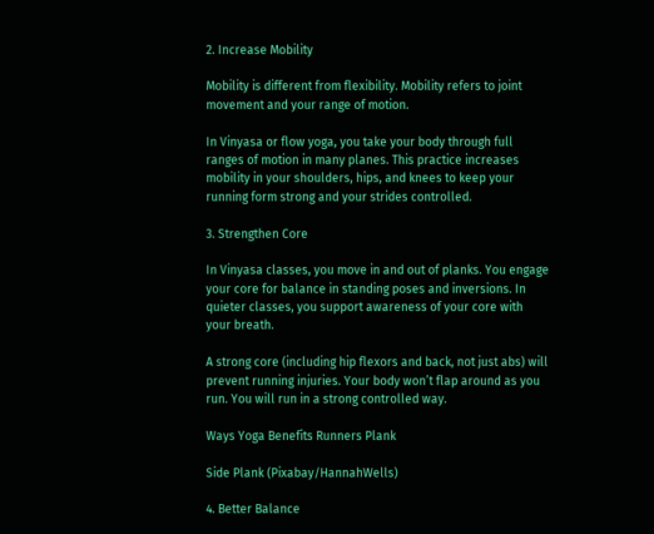2. Increase Mobility

Mobility is different from flexibility. Mobility refers to joint movement and your range of motion.

In Vinyasa or flow yoga, you take your body through full ranges of motion in many planes. This practice increases mobility in your shoulders, hips, and knees to keep your running form strong and your strides controlled.

3. Strengthen Core

In Vinyasa classes, you move in and out of planks. You engage your core for balance in standing poses and inversions. In quieter classes, you support awareness of your core with your breath.

A strong core (including hip flexors and back, not just abs) will prevent running injuries. Your body won’t flap around as you run. You will run in a strong controlled way.

Ways Yoga Benefits Runners Plank

Side Plank (Pixabay/HannahWells)

4. Better Balance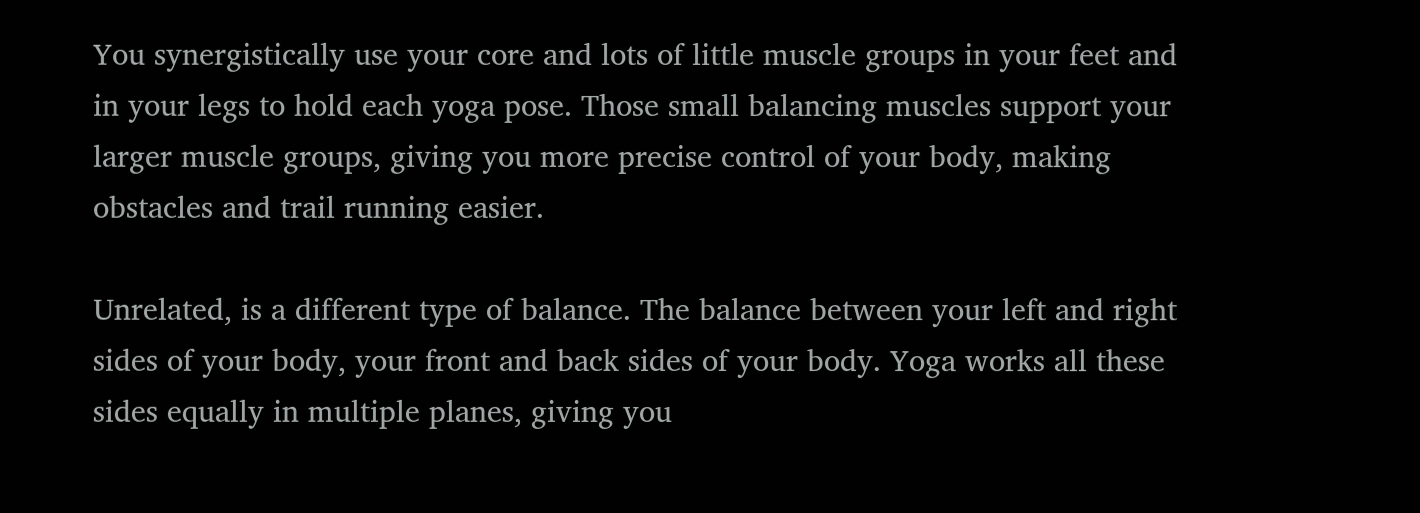You synergistically use your core and lots of little muscle groups in your feet and in your legs to hold each yoga pose. Those small balancing muscles support your larger muscle groups, giving you more precise control of your body, making obstacles and trail running easier.

Unrelated, is a different type of balance. The balance between your left and right sides of your body, your front and back sides of your body. Yoga works all these sides equally in multiple planes, giving you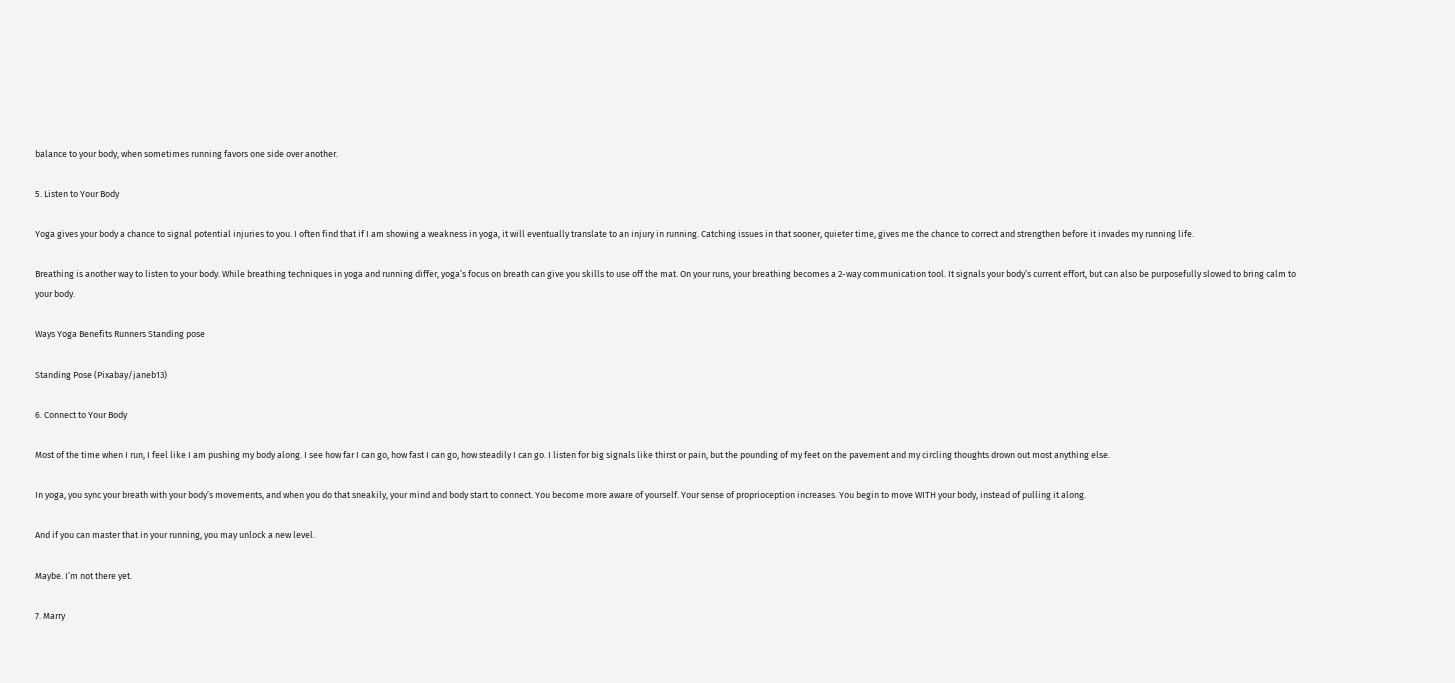balance to your body, when sometimes running favors one side over another.

5. Listen to Your Body

Yoga gives your body a chance to signal potential injuries to you. I often find that if I am showing a weakness in yoga, it will eventually translate to an injury in running. Catching issues in that sooner, quieter time, gives me the chance to correct and strengthen before it invades my running life.

Breathing is another way to listen to your body. While breathing techniques in yoga and running differ, yoga’s focus on breath can give you skills to use off the mat. On your runs, your breathing becomes a 2-way communication tool. It signals your body’s current effort, but can also be purposefully slowed to bring calm to your body.

Ways Yoga Benefits Runners Standing pose

Standing Pose (Pixabay/janeb13)

6. Connect to Your Body

Most of the time when I run, I feel like I am pushing my body along. I see how far I can go, how fast I can go, how steadily I can go. I listen for big signals like thirst or pain, but the pounding of my feet on the pavement and my circling thoughts drown out most anything else.

In yoga, you sync your breath with your body’s movements, and when you do that sneakily, your mind and body start to connect. You become more aware of yourself. Your sense of proprioception increases. You begin to move WITH your body, instead of pulling it along.

And if you can master that in your running, you may unlock a new level.

Maybe. I’m not there yet.

7. Marry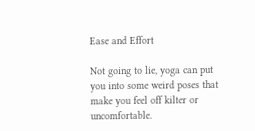Ease and Effort

Not going to lie, yoga can put you into some weird poses that make you feel off kilter or uncomfortable.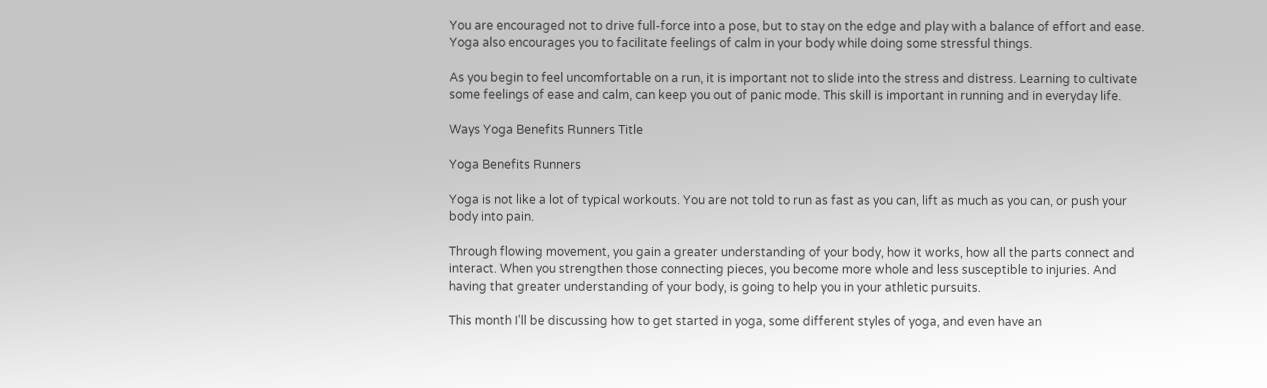You are encouraged not to drive full-force into a pose, but to stay on the edge and play with a balance of effort and ease. Yoga also encourages you to facilitate feelings of calm in your body while doing some stressful things.

As you begin to feel uncomfortable on a run, it is important not to slide into the stress and distress. Learning to cultivate some feelings of ease and calm, can keep you out of panic mode. This skill is important in running and in everyday life.

Ways Yoga Benefits Runners Title

Yoga Benefits Runners

Yoga is not like a lot of typical workouts. You are not told to run as fast as you can, lift as much as you can, or push your body into pain.

Through flowing movement, you gain a greater understanding of your body, how it works, how all the parts connect and interact. When you strengthen those connecting pieces, you become more whole and less susceptible to injuries. And having that greater understanding of your body, is going to help you in your athletic pursuits.

This month I’ll be discussing how to get started in yoga, some different styles of yoga, and even have an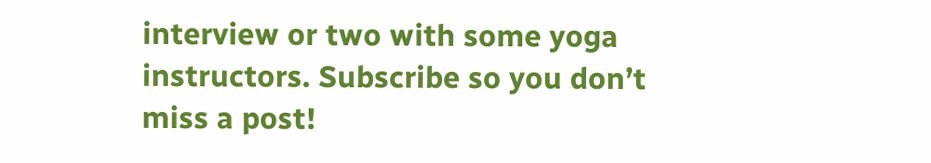interview or two with some yoga instructors. Subscribe so you don’t miss a post!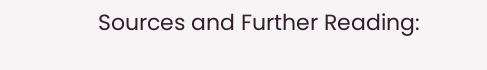Sources and Further Reading: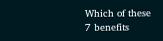Which of these 7 benefits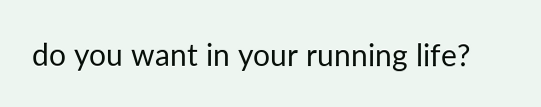do you want in your running life?